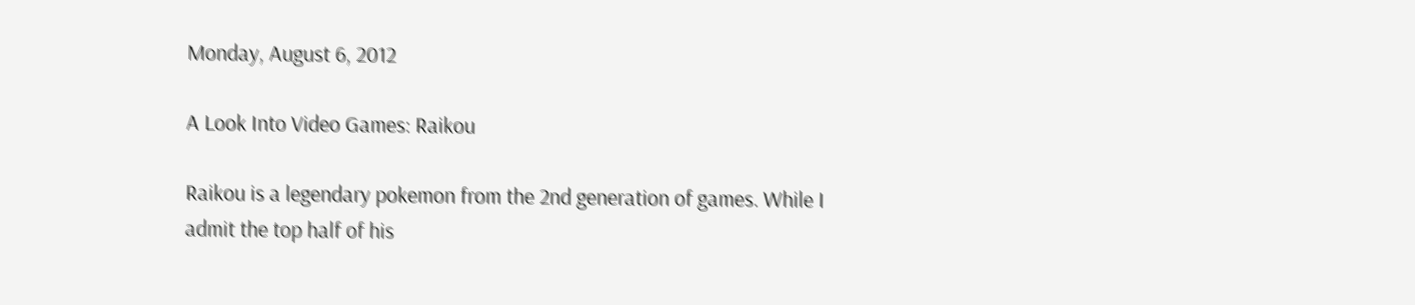Monday, August 6, 2012

A Look Into Video Games: Raikou

Raikou is a legendary pokemon from the 2nd generation of games. While I admit the top half of his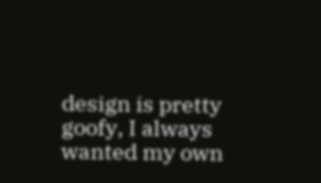design is pretty goofy, I always wanted my own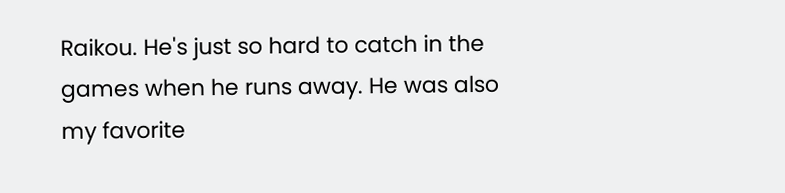Raikou. He's just so hard to catch in the games when he runs away. He was also my favorite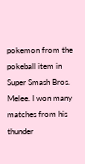pokemon from the pokeball item in Super Smash Bros. Melee. I won many matches from his thunder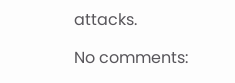attacks.

No comments: